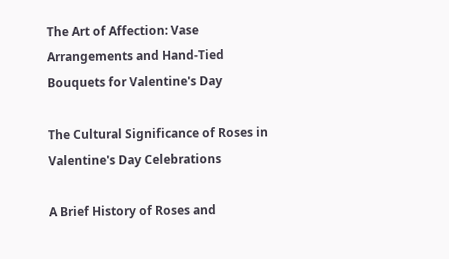The Art of Affection: Vase Arrangements and Hand-Tied Bouquets for Valentine's Day

The Cultural Significance of Roses in Valentine's Day Celebrations

A Brief History of Roses and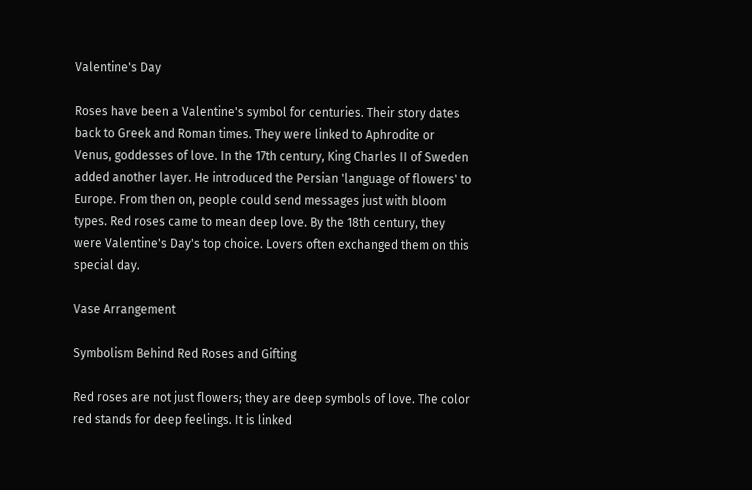Valentine's Day

Roses have been a Valentine's symbol for centuries. Their story dates back to Greek and Roman times. They were linked to Aphrodite or Venus, goddesses of love. In the 17th century, King Charles II of Sweden added another layer. He introduced the Persian 'language of flowers' to Europe. From then on, people could send messages just with bloom types. Red roses came to mean deep love. By the 18th century, they were Valentine's Day's top choice. Lovers often exchanged them on this special day.

Vase Arrangement

Symbolism Behind Red Roses and Gifting

Red roses are not just flowers; they are deep symbols of love. The color red stands for deep feelings. It is linked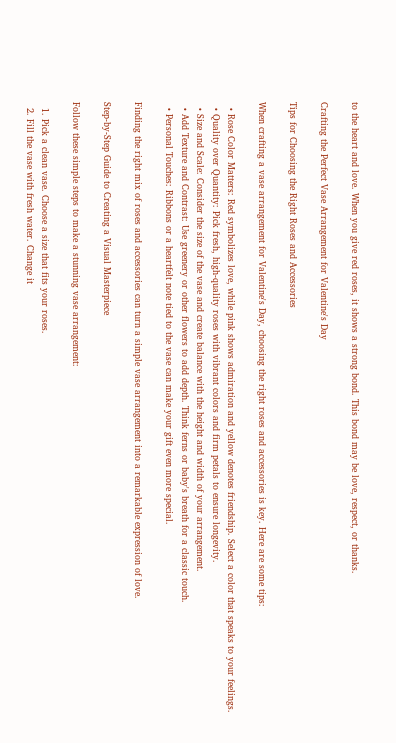to the heart and love. When you give red roses, it shows a strong bond. This bond may be love, respect, or thanks.

Crafting the Perfect Vase Arrangement for Valentine's Day

Tips for Choosing the Right Roses and Accessories

When crafting a vase arrangement for Valentine's Day, choosing the right roses and accessories is key. Here are some tips:

  • Rose Color Matters: Red symbolizes love, while pink shows admiration and yellow denotes friendship. Select a color that speaks to your feelings.
  • Quality over Quantity: Pick fresh, high-quality roses with vibrant colors and firm petals to ensure longevity.
  • Size and Scale: Consider the size of the vase and create balance with the height and width of your arrangement.
  • Add Texture and Contrast: Use greenery or other flowers to add depth. Think ferns or baby's breath for a classic touch.
  • Personal Touches: Ribbons or a heartfelt note tied to the vase can make your gift even more special.

Finding the right mix of roses and accessories can turn a simple vase arrangement into a remarkable expression of love.

Step-by-Step Guide to Creating a Visual Masterpiece

Follow these simple steps to make a stunning vase arrangement:

  1. Pick a clean vase. Choose a size that fits your roses.
  2. Fill the vase with fresh water. Change it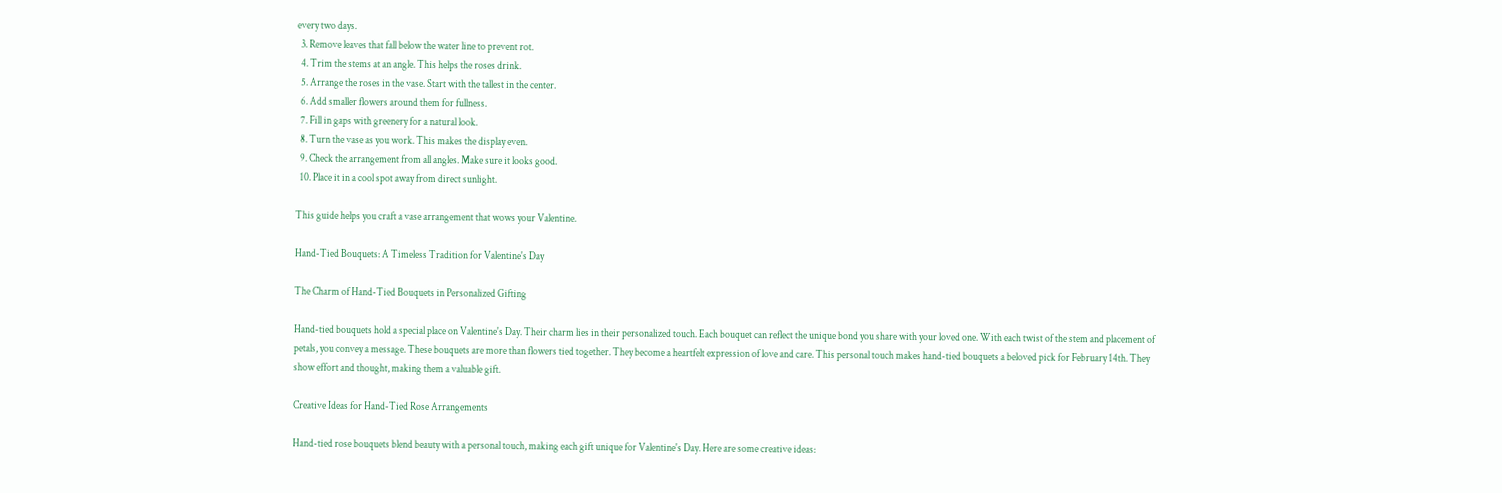every two days.
  3. Remove leaves that fall below the water line to prevent rot.
  4. Trim the stems at an angle. This helps the roses drink.
  5. Arrange the roses in the vase. Start with the tallest in the center.
  6. Add smaller flowers around them for fullness.
  7. Fill in gaps with greenery for a natural look.
  8. Turn the vase as you work. This makes the display even.
  9. Check the arrangement from all angles. Make sure it looks good.
  10. Place it in a cool spot away from direct sunlight.

This guide helps you craft a vase arrangement that wows your Valentine.

Hand-Tied Bouquets: A Timeless Tradition for Valentine's Day

The Charm of Hand-Tied Bouquets in Personalized Gifting

Hand-tied bouquets hold a special place on Valentine's Day. Their charm lies in their personalized touch. Each bouquet can reflect the unique bond you share with your loved one. With each twist of the stem and placement of petals, you convey a message. These bouquets are more than flowers tied together. They become a heartfelt expression of love and care. This personal touch makes hand-tied bouquets a beloved pick for February 14th. They show effort and thought, making them a valuable gift.

Creative Ideas for Hand-Tied Rose Arrangements

Hand-tied rose bouquets blend beauty with a personal touch, making each gift unique for Valentine's Day. Here are some creative ideas: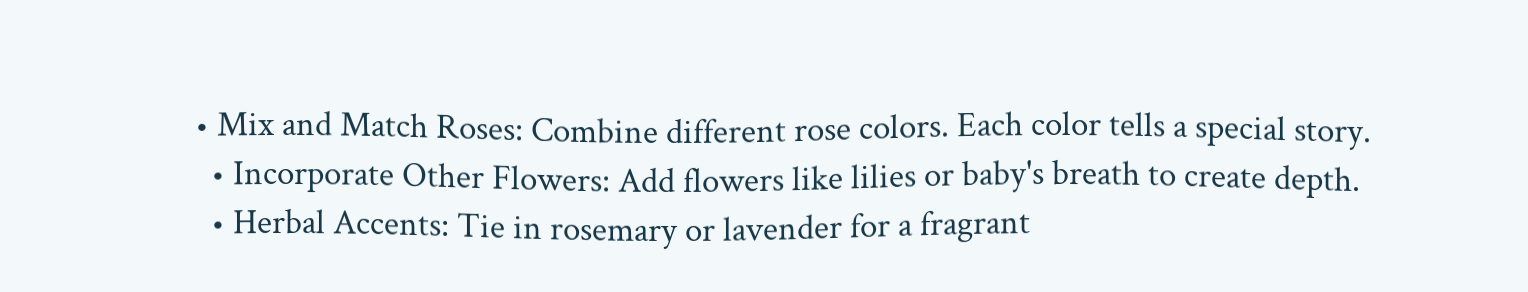• Mix and Match Roses: Combine different rose colors. Each color tells a special story.
  • Incorporate Other Flowers: Add flowers like lilies or baby's breath to create depth.
  • Herbal Accents: Tie in rosemary or lavender for a fragrant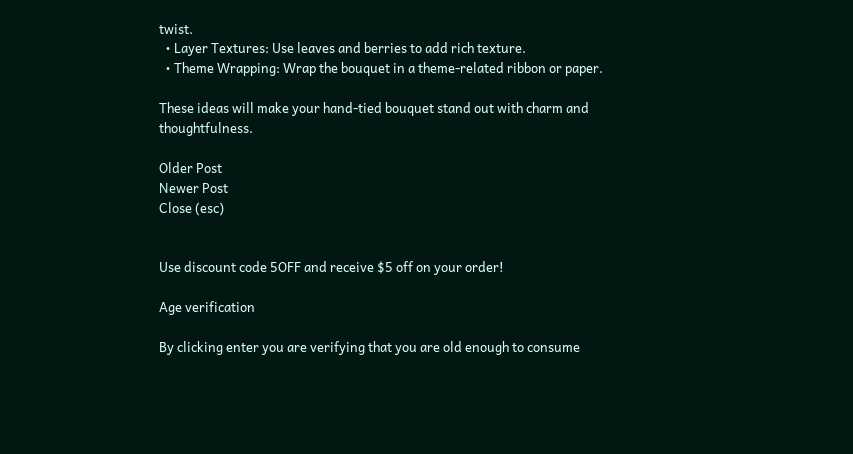twist.
  • Layer Textures: Use leaves and berries to add rich texture.
  • Theme Wrapping: Wrap the bouquet in a theme-related ribbon or paper.

These ideas will make your hand-tied bouquet stand out with charm and thoughtfulness.

Older Post
Newer Post
Close (esc)


Use discount code 5OFF and receive $5 off on your order!

Age verification

By clicking enter you are verifying that you are old enough to consume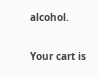alcohol.


Your cart is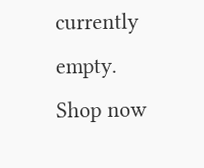currently empty.
Shop now